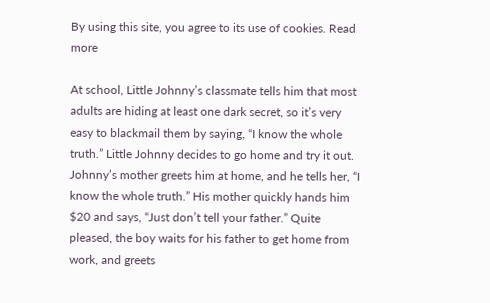By using this site, you agree to its use of cookies. Read more

At school, Little Johnny’s classmate tells him that most adults are hiding at least one dark secret, so it’s very easy to blackmail them by saying, “I know the whole truth.” Little Johnny decides to go home and try it out. Johnny’s mother greets him at home, and he tells her, “I know the whole truth.” His mother quickly hands him $20 and says, “Just don’t tell your father.” Quite pleased, the boy waits for his father to get home from work, and greets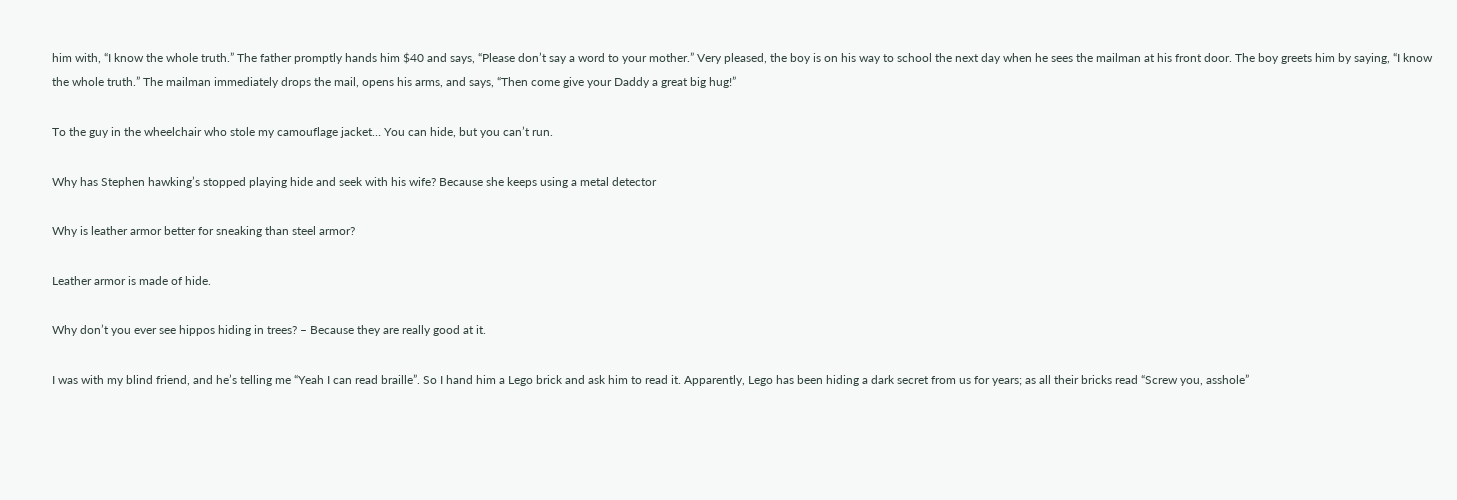him with, “I know the whole truth.” The father promptly hands him $40 and says, “Please don’t say a word to your mother.” Very pleased, the boy is on his way to school the next day when he sees the mailman at his front door. The boy greets him by saying, “I know the whole truth.” The mailman immediately drops the mail, opens his arms, and says, “Then come give your Daddy a great big hug!”

To the guy in the wheelchair who stole my camouflage jacket… You can hide, but you can’t run.

Why has Stephen hawking’s stopped playing hide and seek with his wife? Because she keeps using a metal detector

Why is leather armor better for sneaking than steel armor?

Leather armor is made of hide.

Why don’t you ever see hippos hiding in trees? – Because they are really good at it.

I was with my blind friend, and he’s telling me “Yeah I can read braille”. So I hand him a Lego brick and ask him to read it. Apparently, Lego has been hiding a dark secret from us for years; as all their bricks read “Screw you, asshole”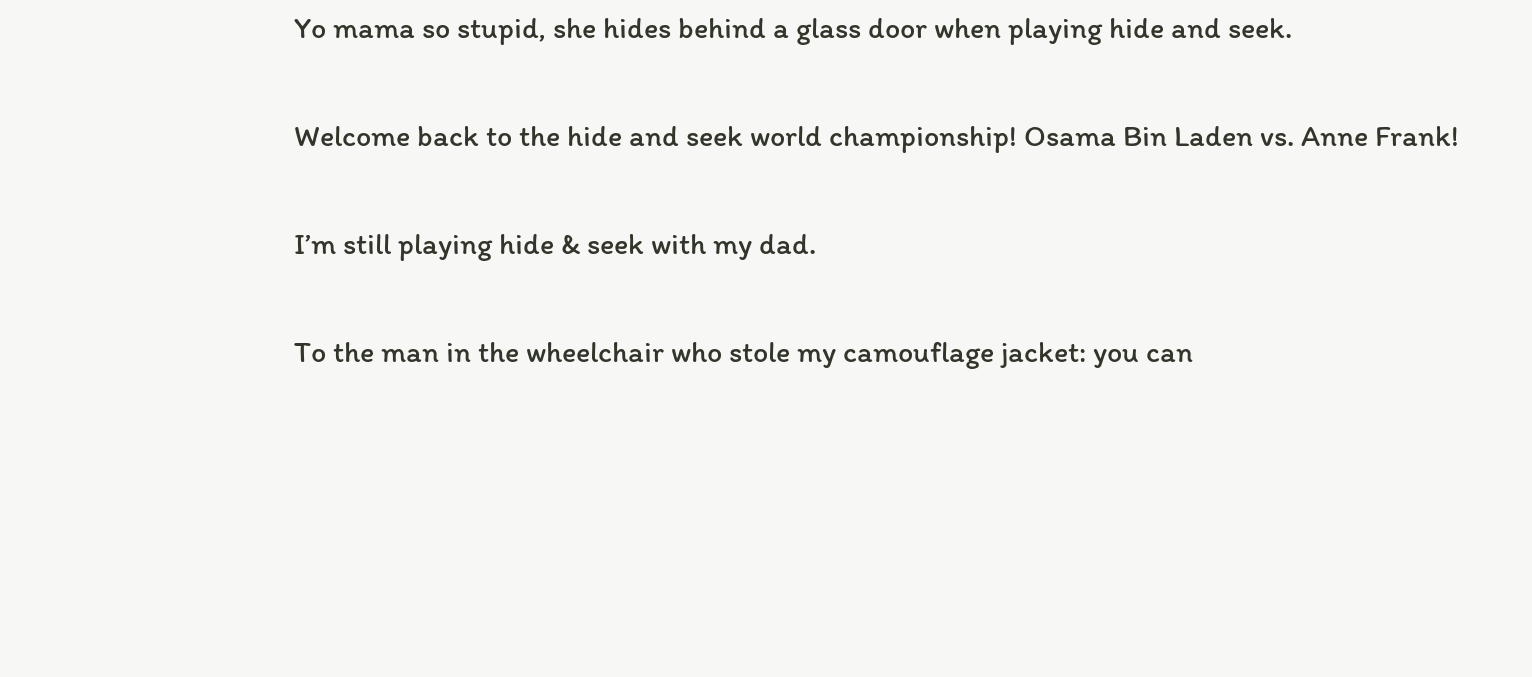Yo mama so stupid, she hides behind a glass door when playing hide and seek.

Welcome back to the hide and seek world championship! Osama Bin Laden vs. Anne Frank!

I’m still playing hide & seek with my dad.

To the man in the wheelchair who stole my camouflage jacket: you can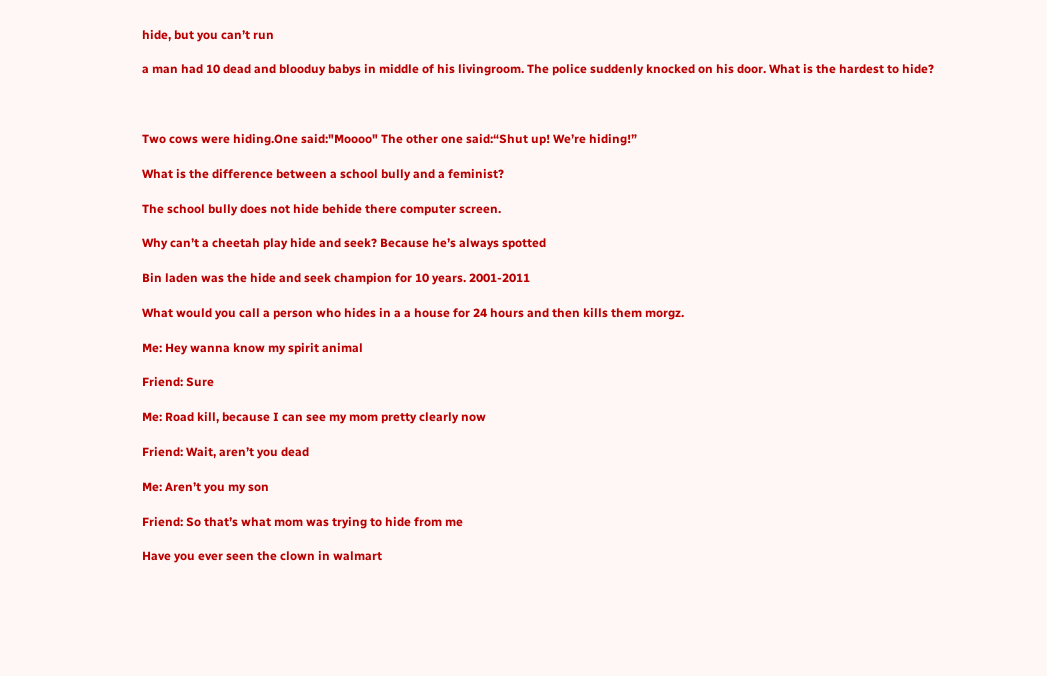hide, but you can’t run

a man had 10 dead and blooduy babys in middle of his livingroom. The police suddenly knocked on his door. What is the hardest to hide?



Two cows were hiding.One said:"Moooo" The other one said:“Shut up! We’re hiding!”

What is the difference between a school bully and a feminist?

The school bully does not hide behide there computer screen.

Why can’t a cheetah play hide and seek? Because he’s always spotted

Bin laden was the hide and seek champion for 10 years. 2001-2011

What would you call a person who hides in a a house for 24 hours and then kills them morgz.

Me: Hey wanna know my spirit animal

Friend: Sure

Me: Road kill, because I can see my mom pretty clearly now

Friend: Wait, aren’t you dead

Me: Aren’t you my son

Friend: So that’s what mom was trying to hide from me

Have you ever seen the clown in walmart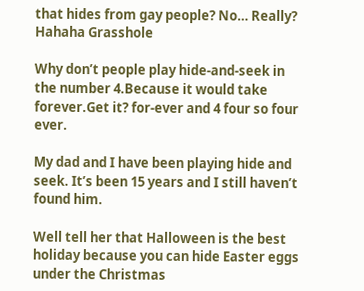that hides from gay people? No… Really? Hahaha Grasshole

Why don’t people play hide-and-seek in the number 4.Because it would take forever.Get it? for-ever and 4 four so four ever.

My dad and I have been playing hide and seek. It’s been 15 years and I still haven’t found him.

Well tell her that Halloween is the best holiday because you can hide Easter eggs under the Christmas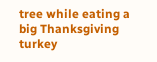tree while eating a big Thanksgiving turkey